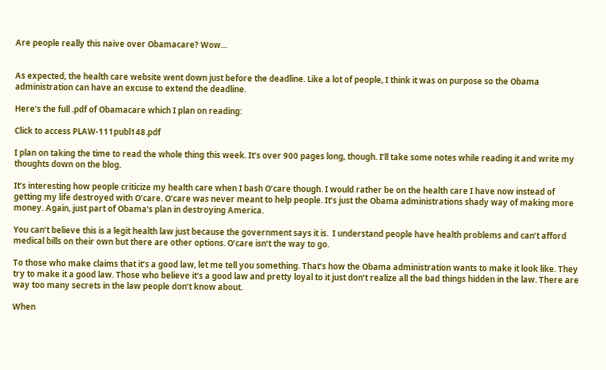Are people really this naive over Obamacare? Wow…


As expected, the health care website went down just before the deadline. Like a lot of people, I think it was on purpose so the Obama administration can have an excuse to extend the deadline.

Here’s the full .pdf of Obamacare which I plan on reading:

Click to access PLAW-111publ148.pdf

I plan on taking the time to read the whole thing this week. It’s over 900 pages long, though. I’ll take some notes while reading it and write my thoughts down on the blog.

It’s interesting how people criticize my health care when I bash O’care though. I would rather be on the health care I have now instead of getting my life destroyed with O’care. O’care was never meant to help people. It’s just the Obama administrations shady way of making more money. Again, just part of Obama’s plan in destroying America.

You can’t believe this is a legit health law just because the government says it is.  I understand people have health problems and can’t afford medical bills on their own but there are other options. O’care isn’t the way to go.

To those who make claims that it’s a good law, let me tell you something. That’s how the Obama administration wants to make it look like. They try to make it a good law. Those who believe it’s a good law and pretty loyal to it just don’t realize all the bad things hidden in the law. There are way too many secrets in the law people don’t know about.

When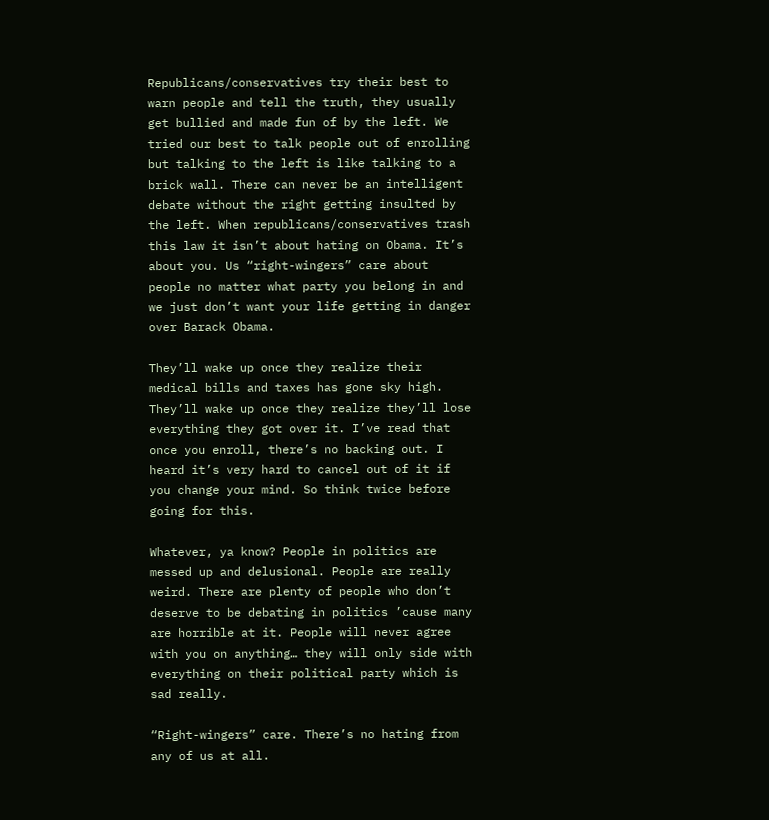Republicans/conservatives try their best to warn people and tell the truth, they usually get bullied and made fun of by the left. We tried our best to talk people out of enrolling but talking to the left is like talking to a brick wall. There can never be an intelligent debate without the right getting insulted by the left. When republicans/conservatives trash this law it isn’t about hating on Obama. It’s about you. Us “right-wingers” care about people no matter what party you belong in and we just don’t want your life getting in danger over Barack Obama.

They’ll wake up once they realize their medical bills and taxes has gone sky high. They’ll wake up once they realize they’ll lose everything they got over it. I’ve read that once you enroll, there’s no backing out. I heard it’s very hard to cancel out of it if you change your mind. So think twice before going for this.

Whatever, ya know? People in politics are messed up and delusional. People are really weird. There are plenty of people who don’t deserve to be debating in politics ’cause many are horrible at it. People will never agree with you on anything… they will only side with everything on their political party which is sad really.

“Right-wingers” care. There’s no hating from any of us at all.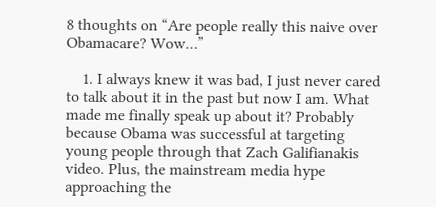8 thoughts on “Are people really this naive over Obamacare? Wow…”

    1. I always knew it was bad, I just never cared to talk about it in the past but now I am. What made me finally speak up about it? Probably because Obama was successful at targeting young people through that Zach Galifianakis video. Plus, the mainstream media hype approaching the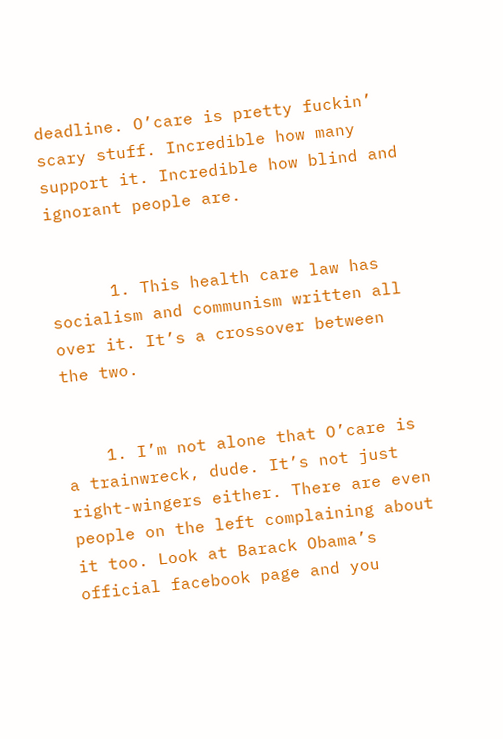deadline. O’care is pretty fuckin’ scary stuff. Incredible how many support it. Incredible how blind and ignorant people are.


      1. This health care law has socialism and communism written all over it. It’s a crossover between the two.


    1. I’m not alone that O’care is a trainwreck, dude. It’s not just right-wingers either. There are even people on the left complaining about it too. Look at Barack Obama’s official facebook page and you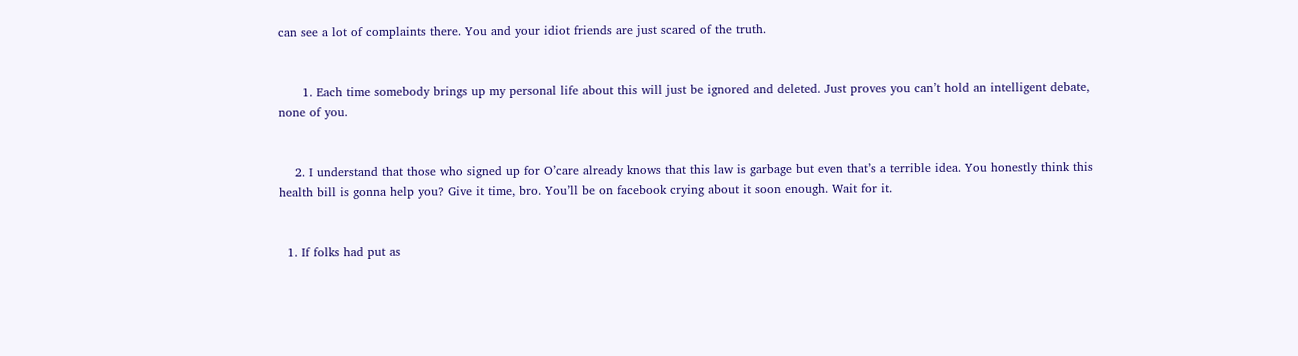can see a lot of complaints there. You and your idiot friends are just scared of the truth.


      1. Each time somebody brings up my personal life about this will just be ignored and deleted. Just proves you can’t hold an intelligent debate, none of you.


    2. I understand that those who signed up for O’care already knows that this law is garbage but even that’s a terrible idea. You honestly think this health bill is gonna help you? Give it time, bro. You’ll be on facebook crying about it soon enough. Wait for it.


  1. If folks had put as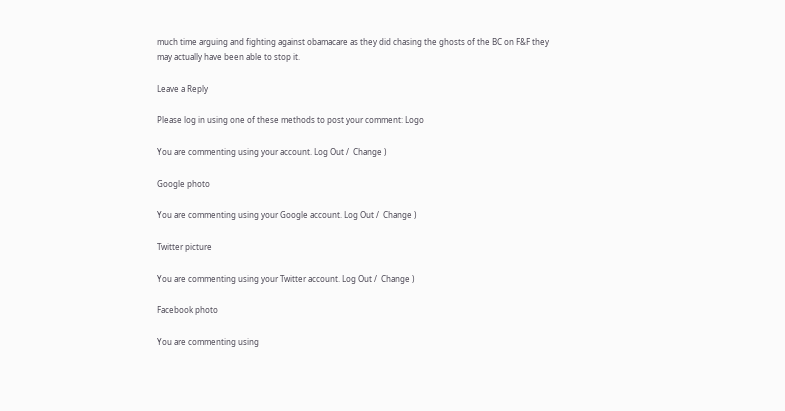much time arguing and fighting against obamacare as they did chasing the ghosts of the BC on F&F they may actually have been able to stop it.

Leave a Reply

Please log in using one of these methods to post your comment: Logo

You are commenting using your account. Log Out /  Change )

Google photo

You are commenting using your Google account. Log Out /  Change )

Twitter picture

You are commenting using your Twitter account. Log Out /  Change )

Facebook photo

You are commenting using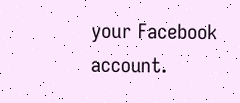your Facebook account.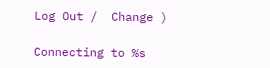Log Out /  Change )

Connecting to %s